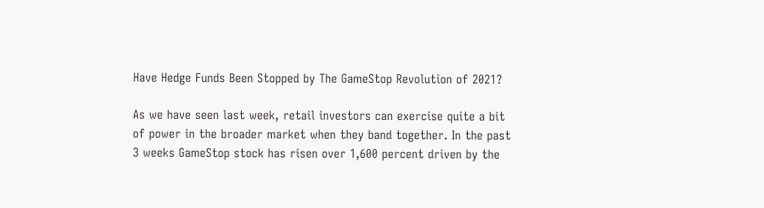Have Hedge Funds Been Stopped by The GameStop Revolution of 2021?

As we have seen last week, retail investors can exercise quite a bit of power in the broader market when they band together. In the past 3 weeks GameStop stock has risen over 1,600 percent driven by the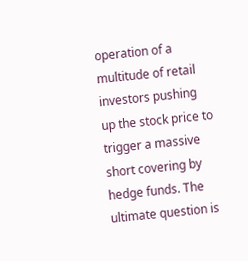operation of a multitude of retail investors pushing up the stock price to trigger a massive short covering by hedge funds. The ultimate question is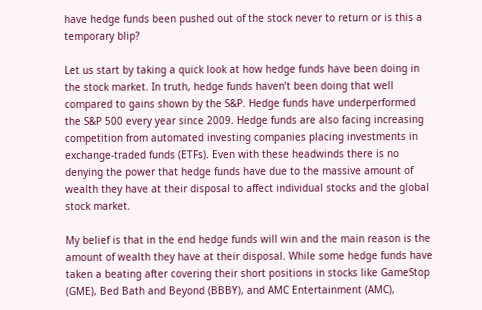have hedge funds been pushed out of the stock never to return or is this a temporary blip?

Let us start by taking a quick look at how hedge funds have been doing in the stock market. In truth, hedge funds haven’t been doing that well compared to gains shown by the S&P. Hedge funds have underperformed the S&P 500 every year since 2009. Hedge funds are also facing increasing competition from automated investing companies placing investments in exchange-traded funds (ETFs). Even with these headwinds there is no denying the power that hedge funds have due to the massive amount of wealth they have at their disposal to affect individual stocks and the global stock market.

My belief is that in the end hedge funds will win and the main reason is the amount of wealth they have at their disposal. While some hedge funds have taken a beating after covering their short positions in stocks like GameStop (GME), Bed Bath and Beyond (BBBY), and AMC Entertainment (AMC),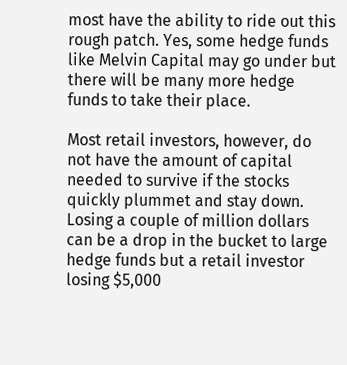most have the ability to ride out this rough patch. Yes, some hedge funds like Melvin Capital may go under but there will be many more hedge funds to take their place.

Most retail investors, however, do not have the amount of capital needed to survive if the stocks quickly plummet and stay down. Losing a couple of million dollars can be a drop in the bucket to large hedge funds but a retail investor losing $5,000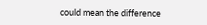could mean the difference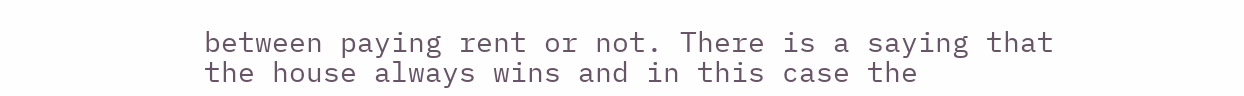between paying rent or not. There is a saying that the house always wins and in this case the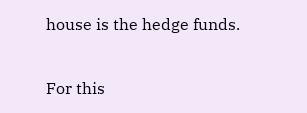house is the hedge funds.

For this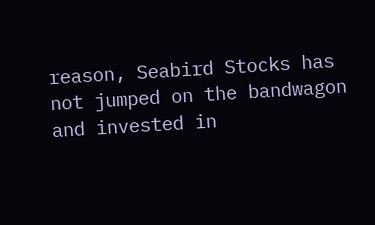reason, Seabird Stocks has not jumped on the bandwagon and invested in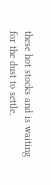these hot stocks and is waiting for the dust to settle.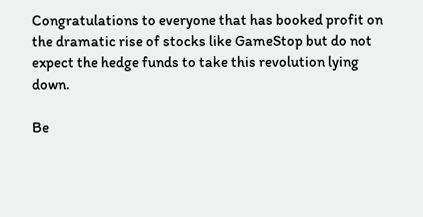Congratulations to everyone that has booked profit on the dramatic rise of stocks like GameStop but do not expect the hedge funds to take this revolution lying down.

Be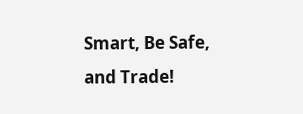Smart, Be Safe, and Trade!